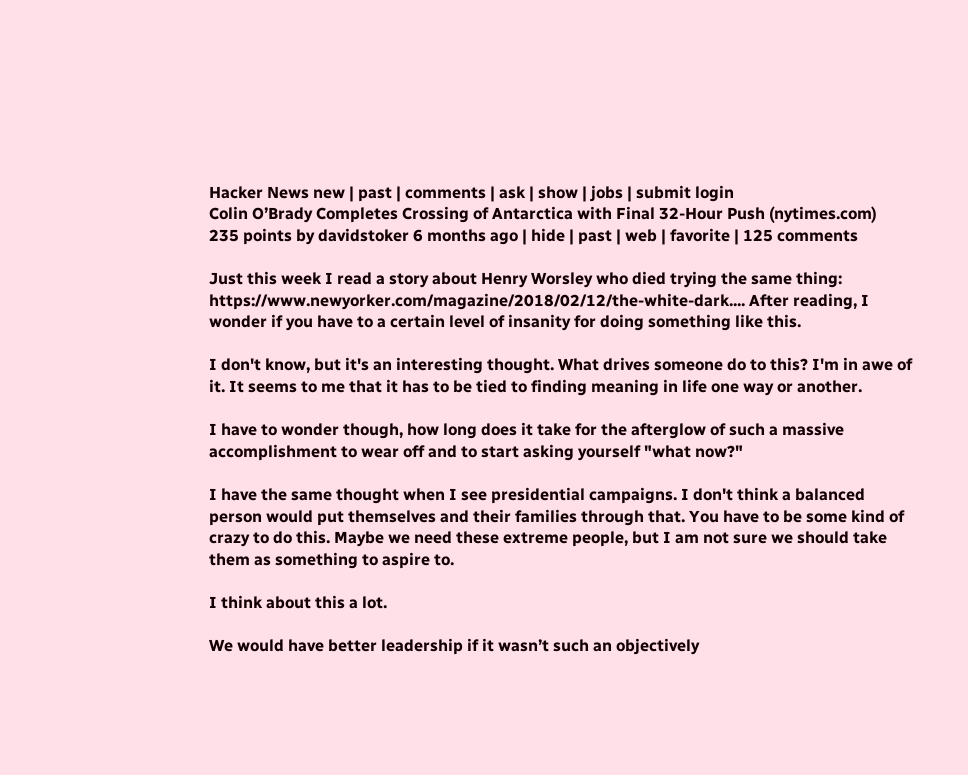Hacker News new | past | comments | ask | show | jobs | submit login
Colin O’Brady Completes Crossing of Antarctica with Final 32-Hour Push (nytimes.com)
235 points by davidstoker 6 months ago | hide | past | web | favorite | 125 comments

Just this week I read a story about Henry Worsley who died trying the same thing: https://www.newyorker.com/magazine/2018/02/12/the-white-dark.... After reading, I wonder if you have to a certain level of insanity for doing something like this.

I don't know, but it's an interesting thought. What drives someone do to this? I'm in awe of it. It seems to me that it has to be tied to finding meaning in life one way or another.

I have to wonder though, how long does it take for the afterglow of such a massive accomplishment to wear off and to start asking yourself "what now?"

I have the same thought when I see presidential campaigns. I don't think a balanced person would put themselves and their families through that. You have to be some kind of crazy to do this. Maybe we need these extreme people, but I am not sure we should take them as something to aspire to.

I think about this a lot.

We would have better leadership if it wasn’t such an objectively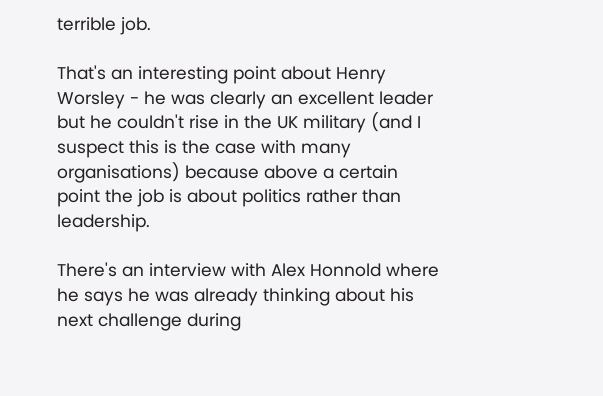terrible job.

That's an interesting point about Henry Worsley - he was clearly an excellent leader but he couldn't rise in the UK military (and I suspect this is the case with many organisations) because above a certain point the job is about politics rather than leadership.

There's an interview with Alex Honnold where he says he was already thinking about his next challenge during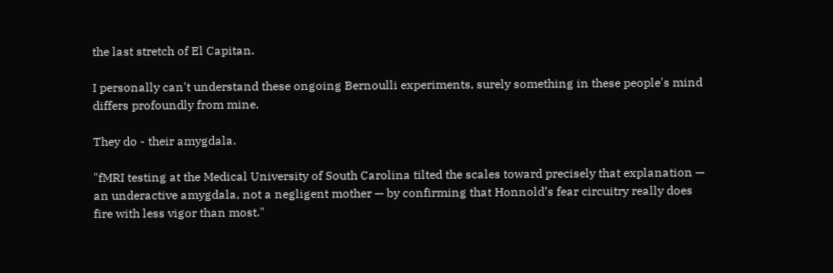the last stretch of El Capitan.

I personally can't understand these ongoing Bernoulli experiments, surely something in these people's mind differs profoundly from mine.

They do - their amygdala.

"fMRI testing at the Medical University of South Carolina tilted the scales toward precisely that explanation — an underactive amygdala, not a negligent mother — by confirming that Honnold’s fear circuitry really does fire with less vigor than most."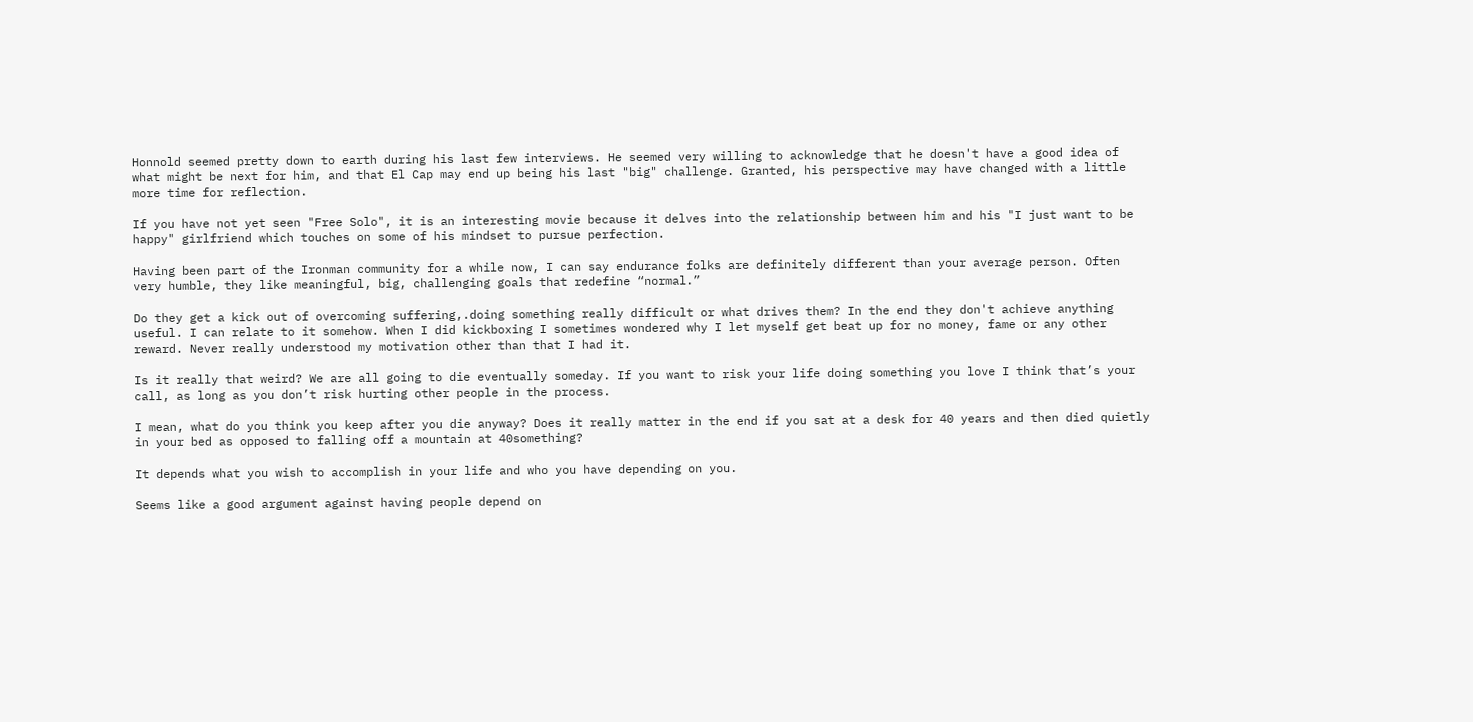Honnold seemed pretty down to earth during his last few interviews. He seemed very willing to acknowledge that he doesn't have a good idea of what might be next for him, and that El Cap may end up being his last "big" challenge. Granted, his perspective may have changed with a little more time for reflection.

If you have not yet seen "Free Solo", it is an interesting movie because it delves into the relationship between him and his "I just want to be happy" girlfriend which touches on some of his mindset to pursue perfection.

Having been part of the Ironman community for a while now, I can say endurance folks are definitely different than your average person. Often very humble, they like meaningful, big, challenging goals that redefine “normal.”

Do they get a kick out of overcoming suffering,.doing something really difficult or what drives them? In the end they don't achieve anything useful. I can relate to it somehow. When I did kickboxing I sometimes wondered why I let myself get beat up for no money, fame or any other reward. Never really understood my motivation other than that I had it.

Is it really that weird? We are all going to die eventually someday. If you want to risk your life doing something you love I think that’s your call, as long as you don’t risk hurting other people in the process.

I mean, what do you think you keep after you die anyway? Does it really matter in the end if you sat at a desk for 40 years and then died quietly in your bed as opposed to falling off a mountain at 40something?

It depends what you wish to accomplish in your life and who you have depending on you.

Seems like a good argument against having people depend on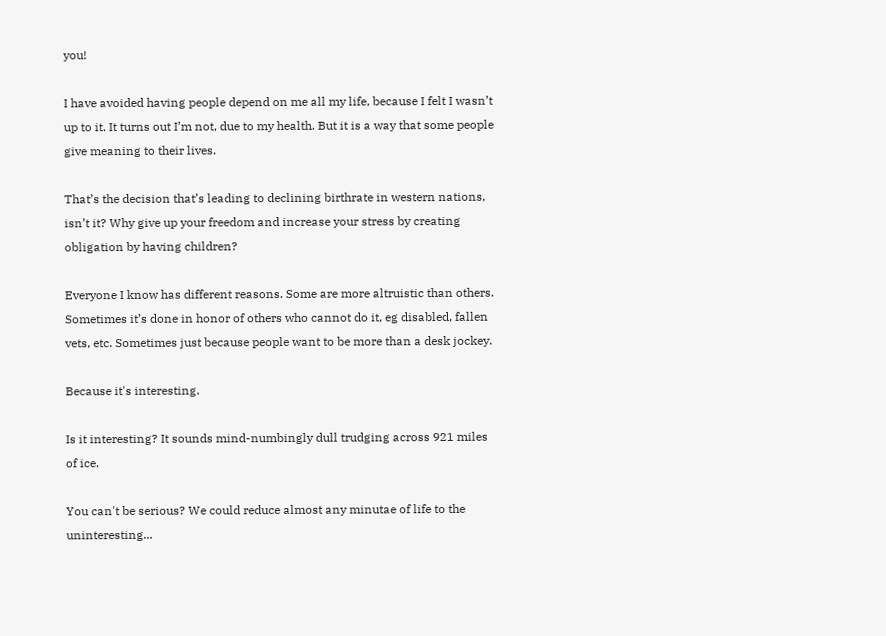you!

I have avoided having people depend on me all my life, because I felt I wasn’t up to it. It turns out I’m not, due to my health. But it is a way that some people give meaning to their lives.

That’s the decision that’s leading to declining birthrate in western nations, isn’t it? Why give up your freedom and increase your stress by creating obligation by having children?

Everyone I know has different reasons. Some are more altruistic than others. Sometimes it’s done in honor of others who cannot do it, eg disabled, fallen vets, etc. Sometimes just because people want to be more than a desk jockey.

Because it's interesting.

Is it interesting? It sounds mind-numbingly dull trudging across 921 miles of ice.

You can't be serious? We could reduce almost any minutae of life to the uninteresting...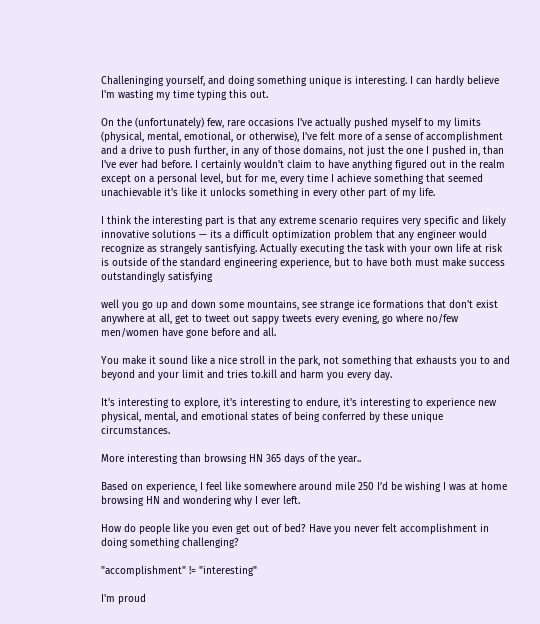Challeninging yourself, and doing something unique is interesting. I can hardly believe I'm wasting my time typing this out.

On the (unfortunately) few, rare occasions I've actually pushed myself to my limits (physical, mental, emotional, or otherwise), I've felt more of a sense of accomplishment and a drive to push further, in any of those domains, not just the one I pushed in, than I've ever had before. I certainly wouldn't claim to have anything figured out in the realm except on a personal level, but for me, every time I achieve something that seemed unachievable it's like it unlocks something in every other part of my life.

I think the interesting part is that any extreme scenario requires very specific and likely innovative solutions — its a difficult optimization problem that any engineer would recognize as strangely santisfying. Actually executing the task with your own life at risk is outside of the standard engineering experience, but to have both must make success outstandingly satisfying

well you go up and down some mountains, see strange ice formations that don't exist anywhere at all, get to tweet out sappy tweets every evening, go where no/few men/women have gone before and all.

You make it sound like a nice stroll in the park, not something that exhausts you to and beyond and your limit and tries to.kill and harm you every day.

It's interesting to explore, it's interesting to endure, it's interesting to experience new physical, mental, and emotional states of being conferred by these unique circumstances.

More interesting than browsing HN 365 days of the year..

Based on experience, I feel like somewhere around mile 250 I’d be wishing I was at home browsing HN and wondering why I ever left.

How do people like you even get out of bed? Have you never felt accomplishment in doing something challenging?

"accomplishment" != "interesting"

I'm proud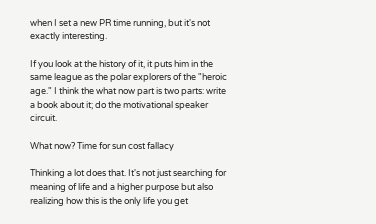when I set a new PR time running, but it's not exactly interesting.

If you look at the history of it, it puts him in the same league as the polar explorers of the "heroic age." I think the what now part is two parts: write a book about it; do the motivational speaker circuit.

What now? Time for sun cost fallacy

Thinking a lot does that. It's not just searching for meaning of life and a higher purpose but also realizing how this is the only life you get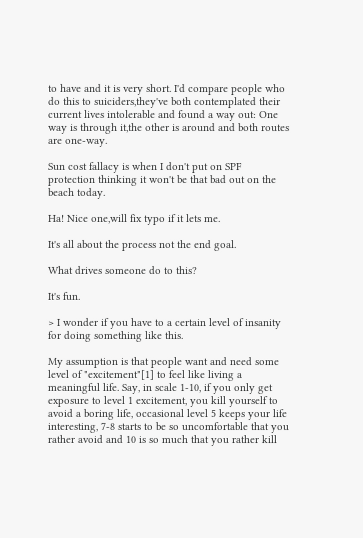to have and it is very short. I'd compare people who do this to suiciders,they've both contemplated their current lives intolerable and found a way out: One way is through it,the other is around and both routes are one-way.

Sun cost fallacy is when I don't put on SPF protection thinking it won't be that bad out on the beach today.

Ha! Nice one,will fix typo if it lets me.

It's all about the process not the end goal.

What drives someone do to this?

It's fun.

> I wonder if you have to a certain level of insanity for doing something like this.

My assumption is that people want and need some level of "excitement"[1] to feel like living a meaningful life. Say, in scale 1-10, if you only get exposure to level 1 excitement, you kill yourself to avoid a boring life, occasional level 5 keeps your life interesting, 7-8 starts to be so uncomfortable that you rather avoid and 10 is so much that you rather kill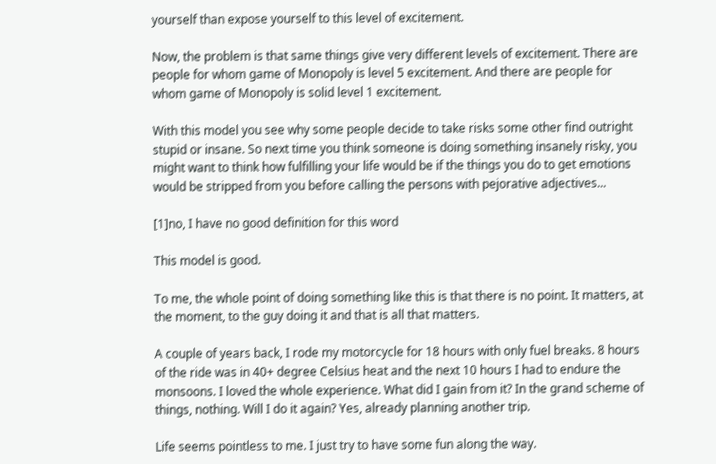yourself than expose yourself to this level of excitement.

Now, the problem is that same things give very different levels of excitement. There are people for whom game of Monopoly is level 5 excitement. And there are people for whom game of Monopoly is solid level 1 excitement.

With this model you see why some people decide to take risks some other find outright stupid or insane. So next time you think someone is doing something insanely risky, you might want to think how fulfilling your life would be if the things you do to get emotions would be stripped from you before calling the persons with pejorative adjectives...

[1]no, I have no good definition for this word

This model is good.

To me, the whole point of doing something like this is that there is no point. It matters, at the moment, to the guy doing it and that is all that matters.

A couple of years back, I rode my motorcycle for 18 hours with only fuel breaks. 8 hours of the ride was in 40+ degree Celsius heat and the next 10 hours I had to endure the monsoons. I loved the whole experience. What did I gain from it? In the grand scheme of things, nothing. Will I do it again? Yes, already planning another trip.

Life seems pointless to me. I just try to have some fun along the way.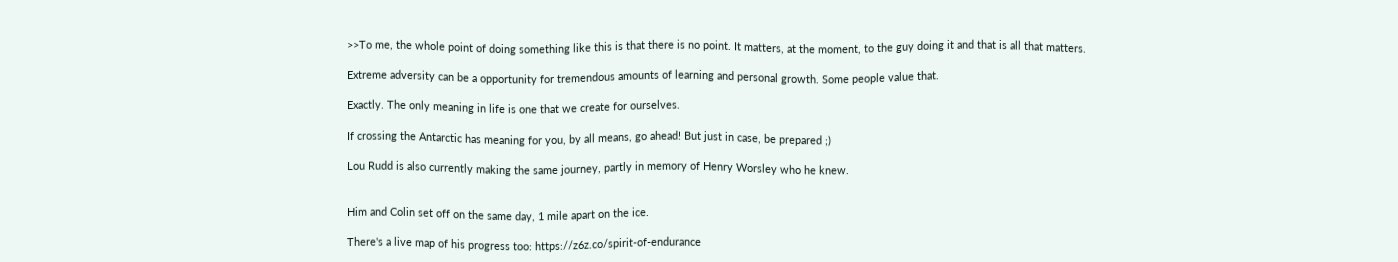>>To me, the whole point of doing something like this is that there is no point. It matters, at the moment, to the guy doing it and that is all that matters.

Extreme adversity can be a opportunity for tremendous amounts of learning and personal growth. Some people value that.

Exactly. The only meaning in life is one that we create for ourselves.

If crossing the Antarctic has meaning for you, by all means, go ahead! But just in case, be prepared ;)

Lou Rudd is also currently making the same journey, partly in memory of Henry Worsley who he knew.


Him and Colin set off on the same day, 1 mile apart on the ice.

There's a live map of his progress too: https://z6z.co/spirit-of-endurance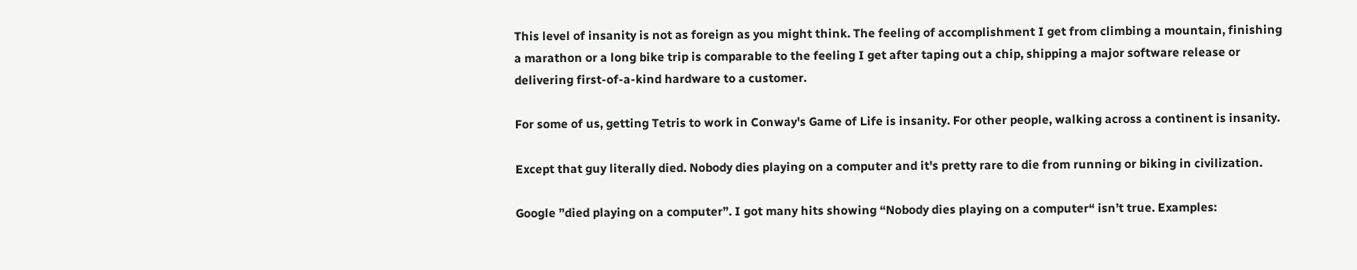This level of insanity is not as foreign as you might think. The feeling of accomplishment I get from climbing a mountain, finishing a marathon or a long bike trip is comparable to the feeling I get after taping out a chip, shipping a major software release or delivering first-of-a-kind hardware to a customer.

For some of us, getting Tetris to work in Conway's Game of Life is insanity. For other people, walking across a continent is insanity.

Except that guy literally died. Nobody dies playing on a computer and it's pretty rare to die from running or biking in civilization.

Google ”died playing on a computer”. I got many hits showing “Nobody dies playing on a computer“ isn’t true. Examples: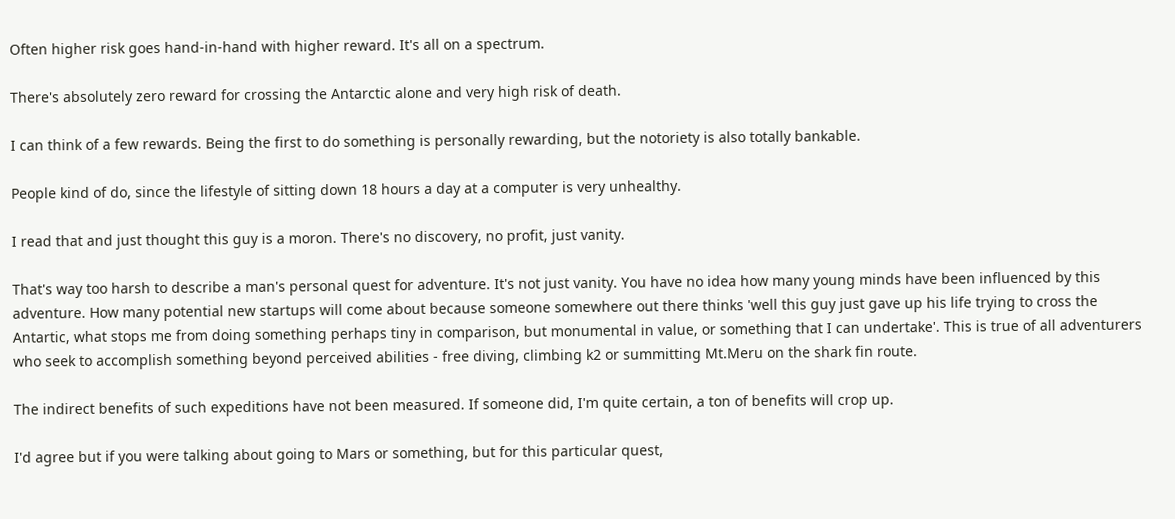Often higher risk goes hand-in-hand with higher reward. It's all on a spectrum.

There's absolutely zero reward for crossing the Antarctic alone and very high risk of death.

I can think of a few rewards. Being the first to do something is personally rewarding, but the notoriety is also totally bankable.

People kind of do, since the lifestyle of sitting down 18 hours a day at a computer is very unhealthy.

I read that and just thought this guy is a moron. There's no discovery, no profit, just vanity.

That's way too harsh to describe a man's personal quest for adventure. It's not just vanity. You have no idea how many young minds have been influenced by this adventure. How many potential new startups will come about because someone somewhere out there thinks 'well this guy just gave up his life trying to cross the Antartic, what stops me from doing something perhaps tiny in comparison, but monumental in value, or something that I can undertake'. This is true of all adventurers who seek to accomplish something beyond perceived abilities - free diving, climbing k2 or summitting Mt.Meru on the shark fin route.

The indirect benefits of such expeditions have not been measured. If someone did, I'm quite certain, a ton of benefits will crop up.

I'd agree but if you were talking about going to Mars or something, but for this particular quest,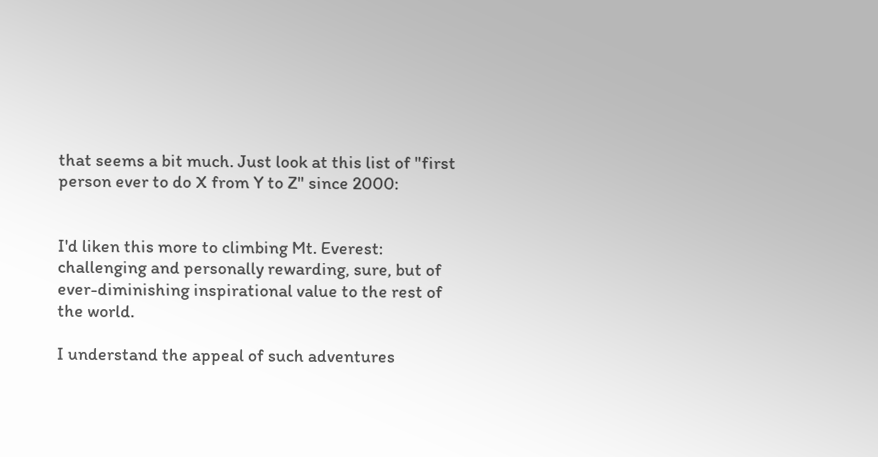that seems a bit much. Just look at this list of "first person ever to do X from Y to Z" since 2000:


I'd liken this more to climbing Mt. Everest: challenging and personally rewarding, sure, but of ever-diminishing inspirational value to the rest of the world.

I understand the appeal of such adventures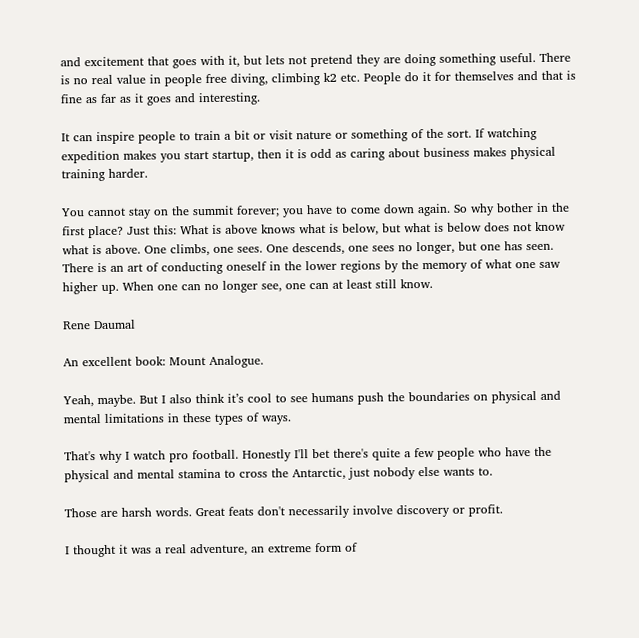and excitement that goes with it, but lets not pretend they are doing something useful. There is no real value in people free diving, climbing k2 etc. People do it for themselves and that is fine as far as it goes and interesting.

It can inspire people to train a bit or visit nature or something of the sort. If watching expedition makes you start startup, then it is odd as caring about business makes physical training harder.

You cannot stay on the summit forever; you have to come down again. So why bother in the first place? Just this: What is above knows what is below, but what is below does not know what is above. One climbs, one sees. One descends, one sees no longer, but one has seen. There is an art of conducting oneself in the lower regions by the memory of what one saw higher up. When one can no longer see, one can at least still know.

Rene Daumal

An excellent book: Mount Analogue.

Yeah, maybe. But I also think it’s cool to see humans push the boundaries on physical and mental limitations in these types of ways.

That's why I watch pro football. Honestly I'll bet there's quite a few people who have the physical and mental stamina to cross the Antarctic, just nobody else wants to.

Those are harsh words. Great feats don't necessarily involve discovery or profit.

I thought it was a real adventure, an extreme form of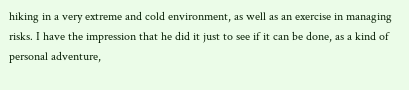hiking in a very extreme and cold environment, as well as an exercise in managing risks. I have the impression that he did it just to see if it can be done, as a kind of personal adventure,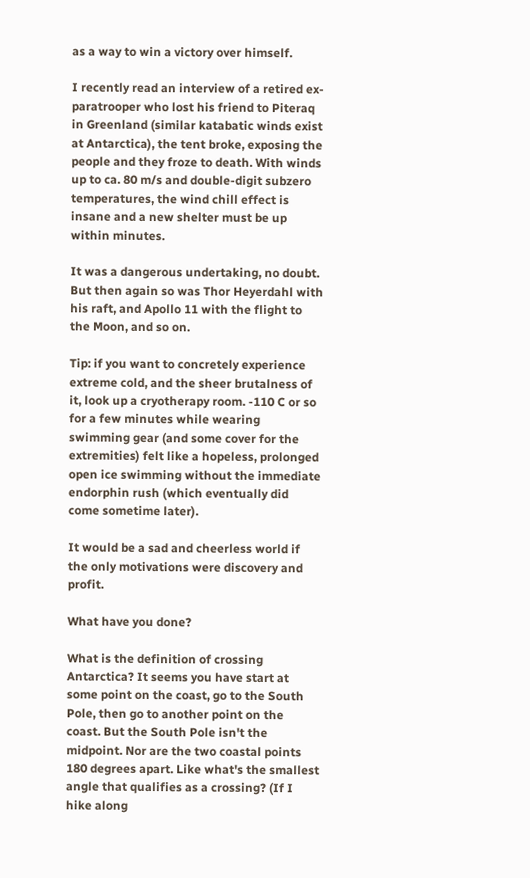as a way to win a victory over himself.

I recently read an interview of a retired ex-paratrooper who lost his friend to Piteraq in Greenland (similar katabatic winds exist at Antarctica), the tent broke, exposing the people and they froze to death. With winds up to ca. 80 m/s and double-digit subzero temperatures, the wind chill effect is insane and a new shelter must be up within minutes.

It was a dangerous undertaking, no doubt. But then again so was Thor Heyerdahl with his raft, and Apollo 11 with the flight to the Moon, and so on.

Tip: if you want to concretely experience extreme cold, and the sheer brutalness of it, look up a cryotherapy room. -110 C or so for a few minutes while wearing swimming gear (and some cover for the extremities) felt like a hopeless, prolonged open ice swimming without the immediate endorphin rush (which eventually did come sometime later).

It would be a sad and cheerless world if the only motivations were discovery and profit.

What have you done?

What is the definition of crossing Antarctica? It seems you have start at some point on the coast, go to the South Pole, then go to another point on the coast. But the South Pole isn't the midpoint. Nor are the two coastal points 180 degrees apart. Like what's the smallest angle that qualifies as a crossing? (If I hike along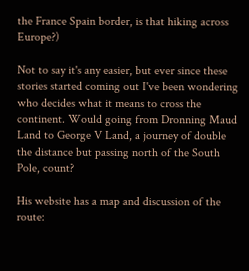the France Spain border, is that hiking across Europe?)

Not to say it's any easier, but ever since these stories started coming out I've been wondering who decides what it means to cross the continent. Would going from Dronning Maud Land to George V Land, a journey of double the distance but passing north of the South Pole, count?

His website has a map and discussion of the route: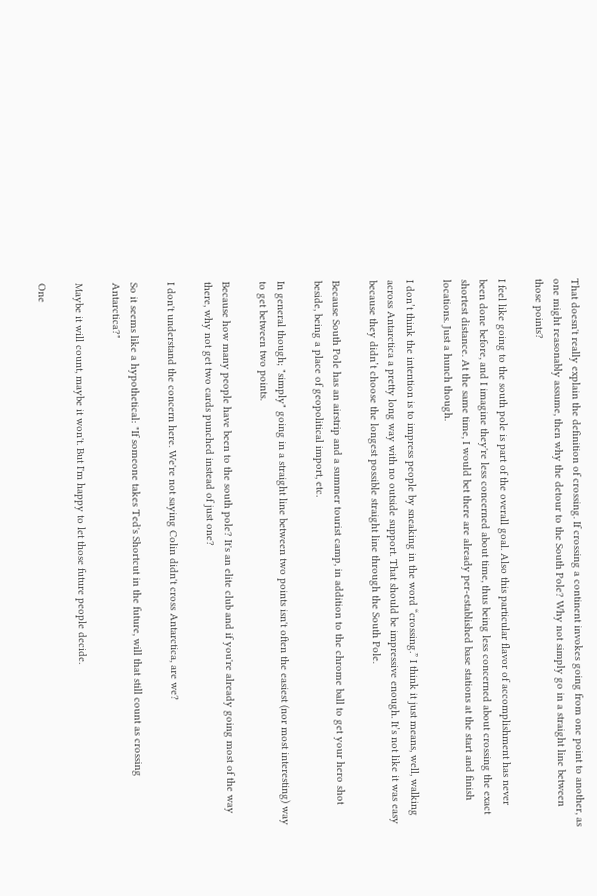That doesn't really explain the definition of crossing. If crossing a continent invokes going from one point to another, as one might reasonably assume, then why the detour to the South Pole? Why not simply go in a straight line between those points?

I feel like going to the south pole is part of the overall goal. Also this particular flavor of accomplishment has never been done before, and I imagine they're less concerned about time, thus being less concerned about crossing the exact shortest distance. At the same time, I would bet there are already per-established base stations at the start and finish locations. Just a hunch though.

I don’t think the intention is to impress people by sneaking in the word “crossing.” I think it just means, well, walking across Antarctica a pretty long way with no outside support. That should be impressive enough. It’s not like it was easy because they didn’t choose the longest possible straight line through the South Pole.

Because South Pole has an airstrip and a summer tourist camp, in addition to the chrome ball to get your hero shot beside, being a place of geopolitical import, etc.

In general though; "simply" going in a straight line between two points isn't often the easiest (nor most interesting) way to get between two points.

Because how many people have been to the south pole? It's an elite club and if you're already going most of the way there, why not get two cards punched instead of just one?

I don't understand the concern here. We're not saying Colin didn't cross Antarctica, are we?

So it seems like a hypothetical: "If someone takes Ted's Shortcut in the future, will that still count as crossing Antarctica?"

Maybe it will count, maybe it won't. But I'm happy to let those future people decide.

One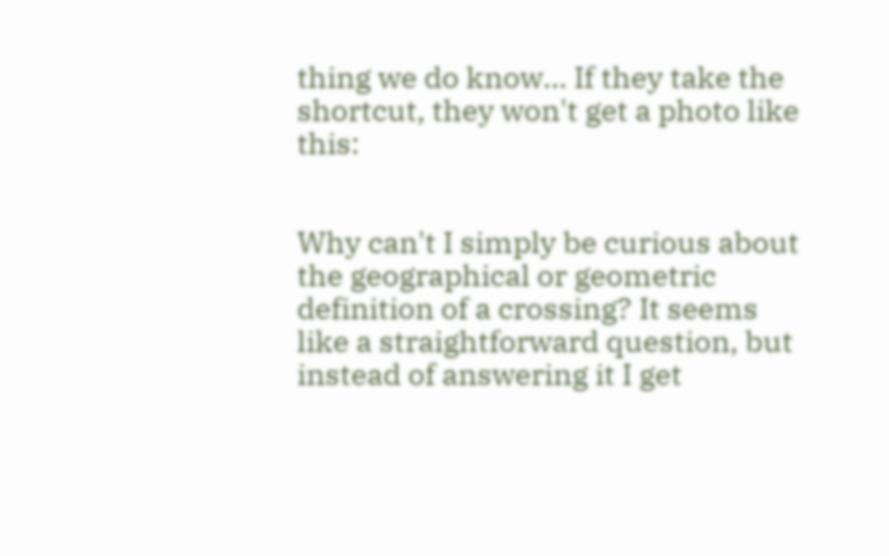thing we do know... If they take the shortcut, they won't get a photo like this:


Why can't I simply be curious about the geographical or geometric definition of a crossing? It seems like a straightforward question, but instead of answering it I get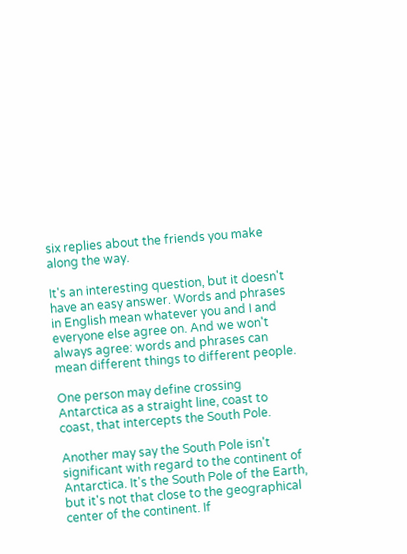six replies about the friends you make along the way.

It's an interesting question, but it doesn't have an easy answer. Words and phrases in English mean whatever you and I and everyone else agree on. And we won't always agree: words and phrases can mean different things to different people.

One person may define crossing Antarctica as a straight line, coast to coast, that intercepts the South Pole.

Another may say the South Pole isn't significant with regard to the continent of Antarctica. It's the South Pole of the Earth, but it's not that close to the geographical center of the continent. If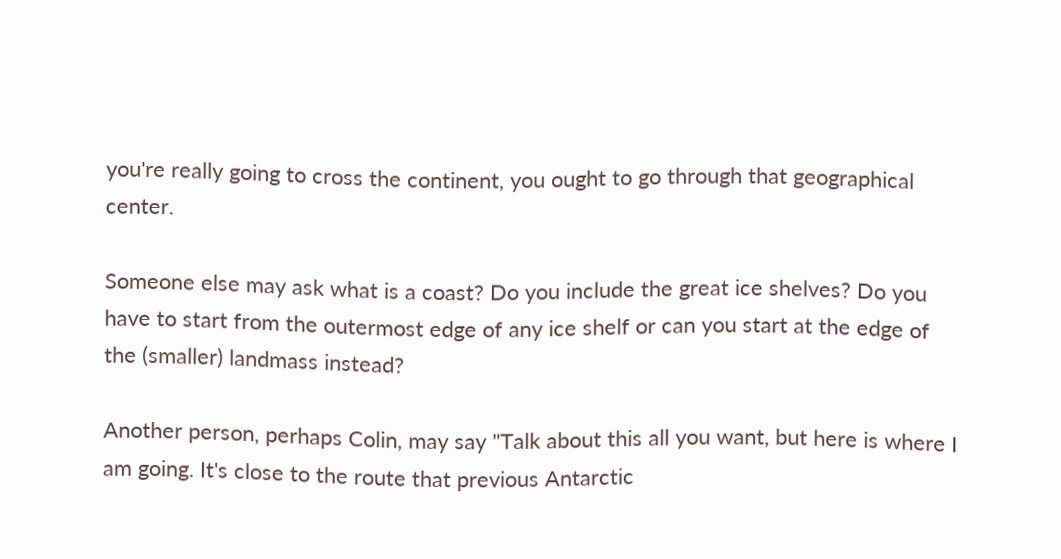you're really going to cross the continent, you ought to go through that geographical center.

Someone else may ask what is a coast? Do you include the great ice shelves? Do you have to start from the outermost edge of any ice shelf or can you start at the edge of the (smaller) landmass instead?

Another person, perhaps Colin, may say "Talk about this all you want, but here is where I am going. It's close to the route that previous Antarctic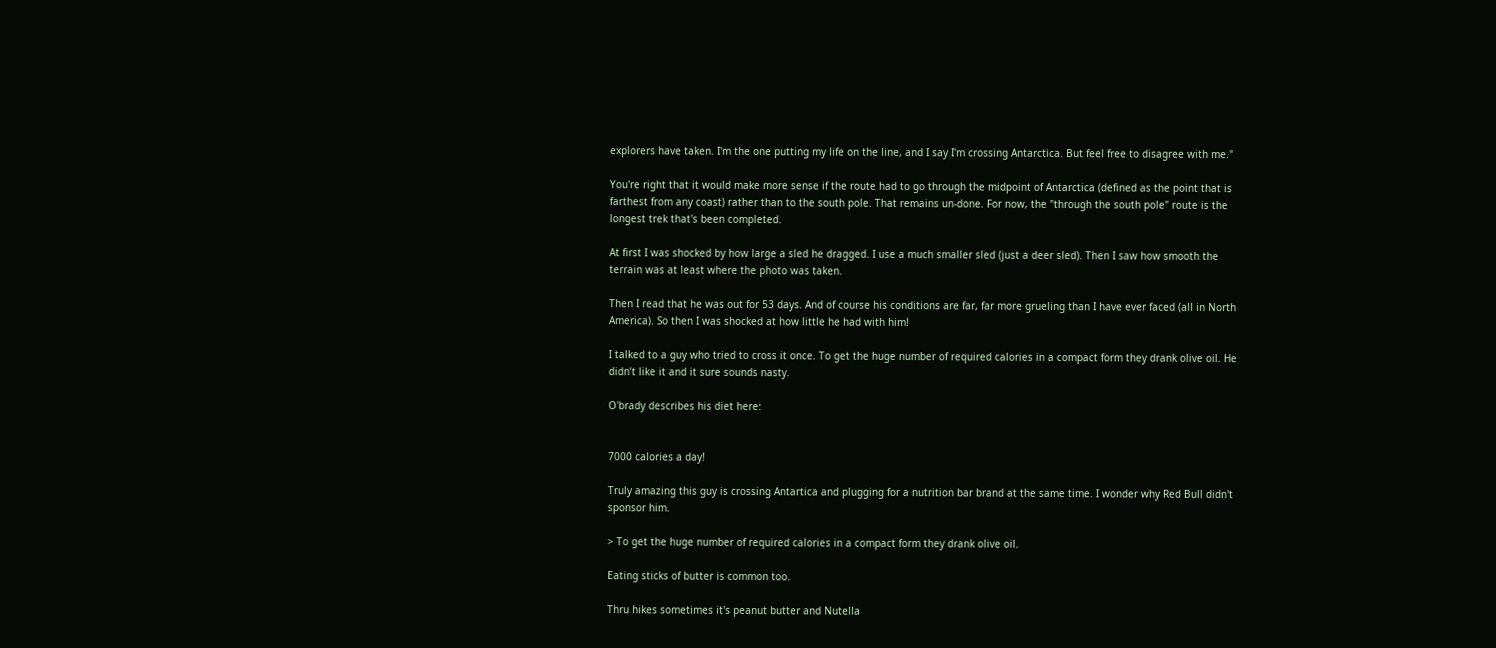explorers have taken. I'm the one putting my life on the line, and I say I'm crossing Antarctica. But feel free to disagree with me."

You're right that it would make more sense if the route had to go through the midpoint of Antarctica (defined as the point that is farthest from any coast) rather than to the south pole. That remains un-done. For now, the "through the south pole" route is the longest trek that's been completed.

At first I was shocked by how large a sled he dragged. I use a much smaller sled (just a deer sled). Then I saw how smooth the terrain was at least where the photo was taken.

Then I read that he was out for 53 days. And of course his conditions are far, far more grueling than I have ever faced (all in North America). So then I was shocked at how little he had with him!

I talked to a guy who tried to cross it once. To get the huge number of required calories in a compact form they drank olive oil. He didn’t like it and it sure sounds nasty.

O'brady describes his diet here:


7000 calories a day!

Truly amazing this guy is crossing Antartica and plugging for a nutrition bar brand at the same time. I wonder why Red Bull didn't sponsor him.

> To get the huge number of required calories in a compact form they drank olive oil.

Eating sticks of butter is common too.

Thru hikes sometimes it's peanut butter and Nutella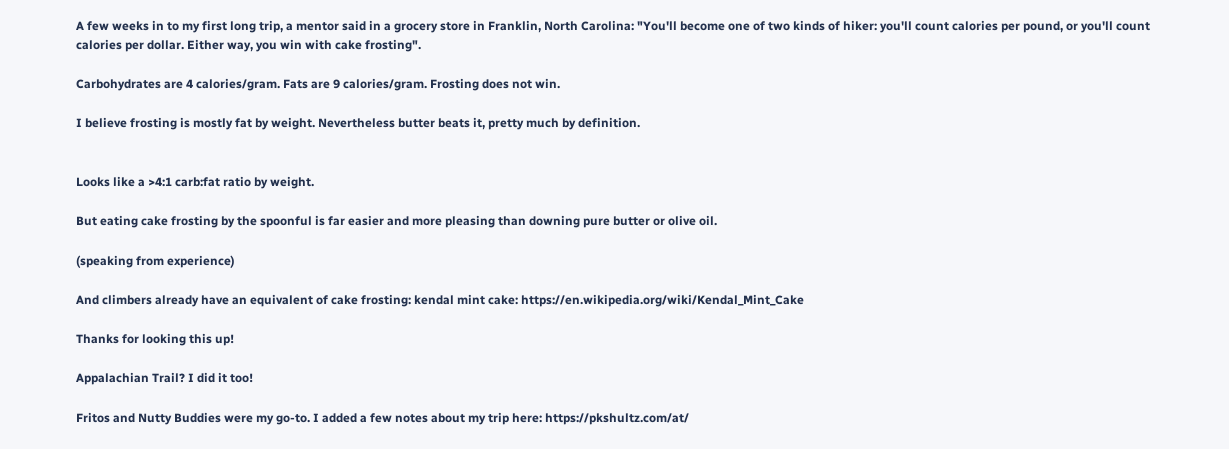A few weeks in to my first long trip, a mentor said in a grocery store in Franklin, North Carolina: "You'll become one of two kinds of hiker: you'll count calories per pound, or you'll count calories per dollar. Either way, you win with cake frosting".

Carbohydrates are 4 calories/gram. Fats are 9 calories/gram. Frosting does not win.

I believe frosting is mostly fat by weight. Nevertheless butter beats it, pretty much by definition.


Looks like a >4:1 carb:fat ratio by weight.

But eating cake frosting by the spoonful is far easier and more pleasing than downing pure butter or olive oil.

(speaking from experience)

And climbers already have an equivalent of cake frosting: kendal mint cake: https://en.wikipedia.org/wiki/Kendal_Mint_Cake

Thanks for looking this up!

Appalachian Trail? I did it too!

Fritos and Nutty Buddies were my go-to. I added a few notes about my trip here: https://pkshultz.com/at/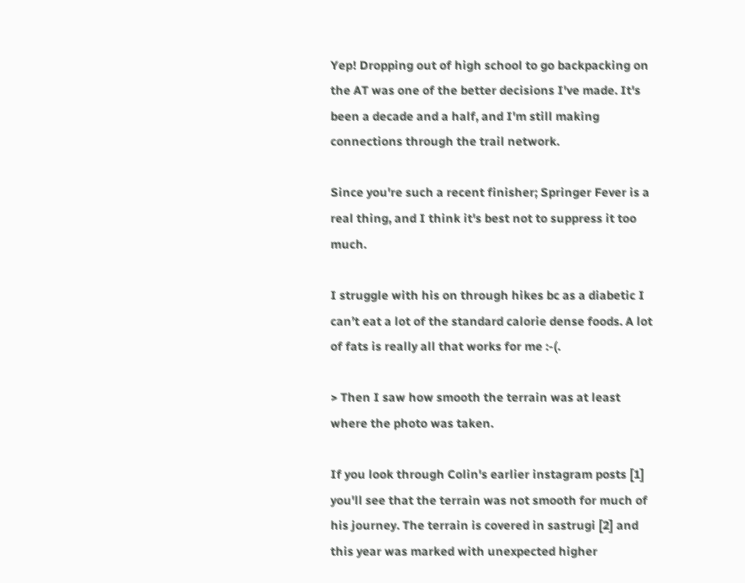Yep! Dropping out of high school to go backpacking on the AT was one of the better decisions I've made. It's been a decade and a half, and I'm still making connections through the trail network.

Since you're such a recent finisher; Springer Fever is a real thing, and I think it's best not to suppress it too much.

I struggle with his on through hikes bc as a diabetic I can’t eat a lot of the standard calorie dense foods. A lot of fats is really all that works for me :-(.

> Then I saw how smooth the terrain was at least where the photo was taken.

If you look through Colin's earlier instagram posts [1] you'll see that the terrain was not smooth for much of his journey. The terrain is covered in sastrugi [2] and this year was marked with unexpected higher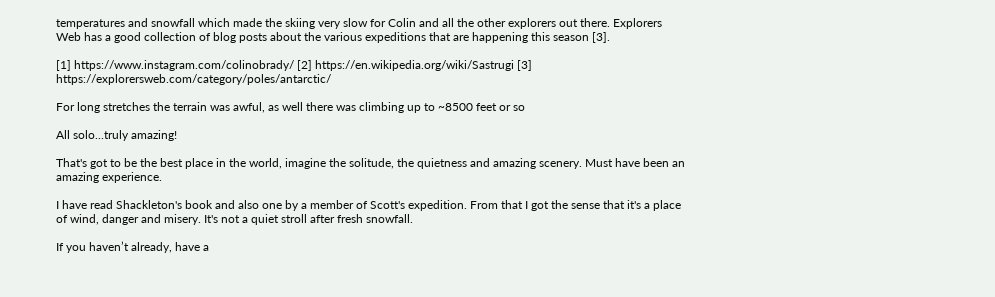temperatures and snowfall which made the skiing very slow for Colin and all the other explorers out there. Explorers Web has a good collection of blog posts about the various expeditions that are happening this season [3].

[1] https://www.instagram.com/colinobrady/ [2] https://en.wikipedia.org/wiki/Sastrugi [3] https://explorersweb.com/category/poles/antarctic/

For long stretches the terrain was awful, as well there was climbing up to ~8500 feet or so

All solo...truly amazing!

That's got to be the best place in the world, imagine the solitude, the quietness and amazing scenery. Must have been an amazing experience.

I have read Shackleton's book and also one by a member of Scott's expedition. From that I got the sense that it's a place of wind, danger and misery. It's not a quiet stroll after fresh snowfall.

If you haven’t already, have a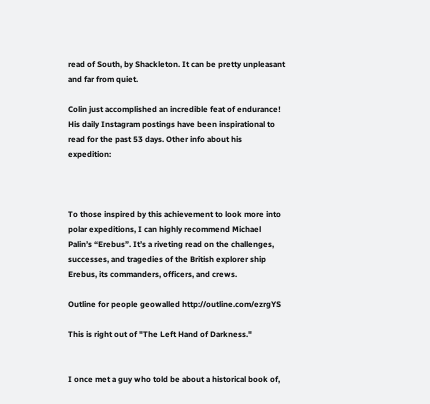read of South, by Shackleton. It can be pretty unpleasant and far from quiet.

Colin just accomplished an incredible feat of endurance! His daily Instagram postings have been inspirational to read for the past 53 days. Other info about his expedition:



To those inspired by this achievement to look more into polar expeditions, I can highly recommend Michael Palin’s “Erebus”. It’s a riveting read on the challenges, successes, and tragedies of the British explorer ship Erebus, its commanders, officers, and crews.

Outline for people geowalled http://outline.com/ezrgYS

This is right out of "The Left Hand of Darkness."


I once met a guy who told be about a historical book of,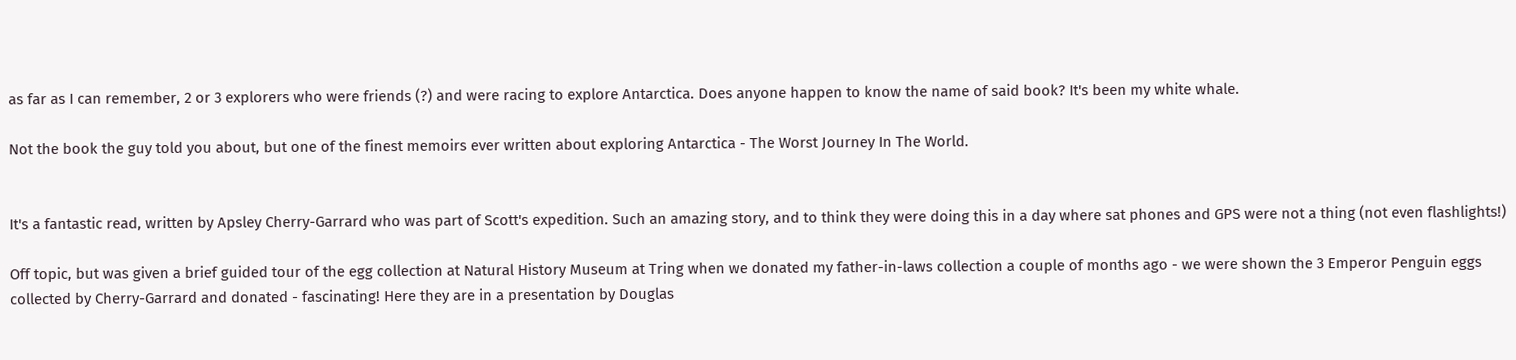as far as I can remember, 2 or 3 explorers who were friends (?) and were racing to explore Antarctica. Does anyone happen to know the name of said book? It's been my white whale.

Not the book the guy told you about, but one of the finest memoirs ever written about exploring Antarctica - The Worst Journey In The World.


It's a fantastic read, written by Apsley Cherry-Garrard who was part of Scott's expedition. Such an amazing story, and to think they were doing this in a day where sat phones and GPS were not a thing (not even flashlights!)

Off topic, but was given a brief guided tour of the egg collection at Natural History Museum at Tring when we donated my father-in-laws collection a couple of months ago - we were shown the 3 Emperor Penguin eggs collected by Cherry-Garrard and donated - fascinating! Here they are in a presentation by Douglas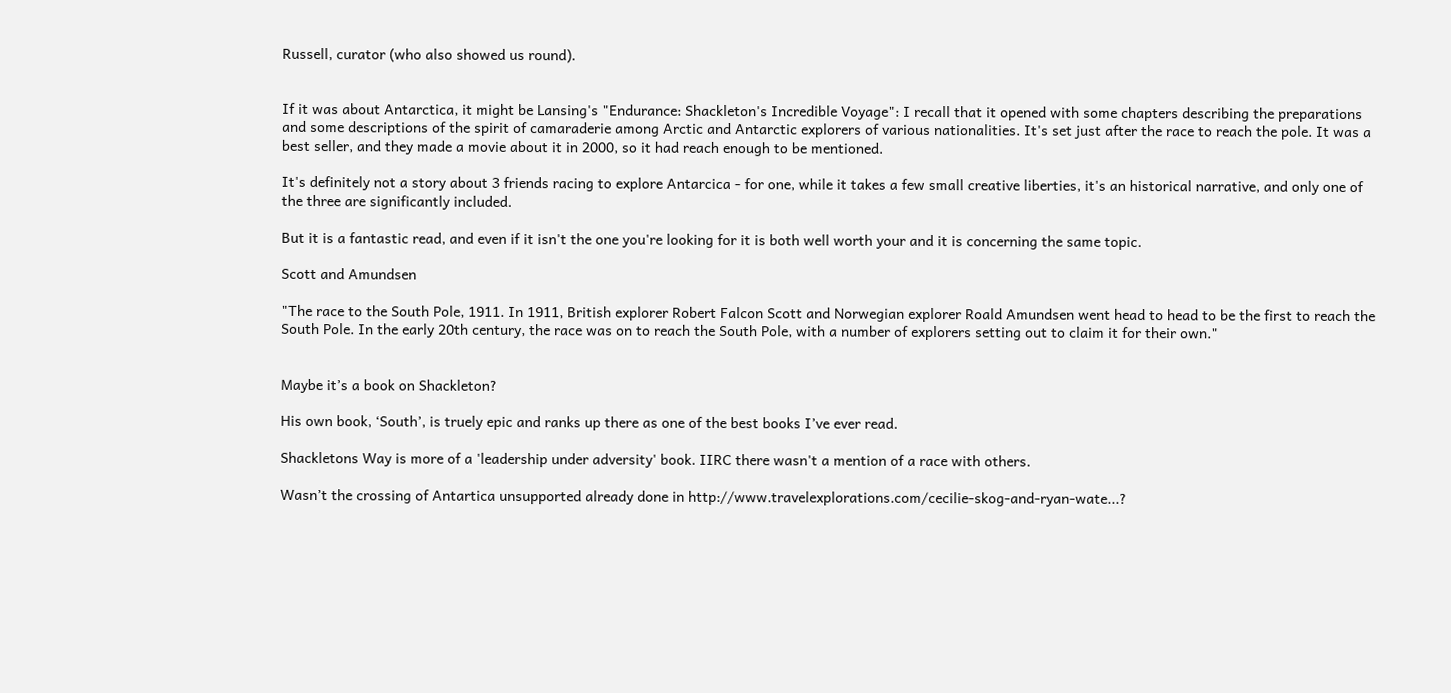Russell, curator (who also showed us round).


If it was about Antarctica, it might be Lansing's "Endurance: Shackleton's Incredible Voyage": I recall that it opened with some chapters describing the preparations and some descriptions of the spirit of camaraderie among Arctic and Antarctic explorers of various nationalities. It's set just after the race to reach the pole. It was a best seller, and they made a movie about it in 2000, so it had reach enough to be mentioned.

It's definitely not a story about 3 friends racing to explore Antarcica - for one, while it takes a few small creative liberties, it's an historical narrative, and only one of the three are significantly included.

But it is a fantastic read, and even if it isn't the one you're looking for it is both well worth your and it is concerning the same topic.

Scott and Amundsen

"The race to the South Pole, 1911. In 1911, British explorer Robert Falcon Scott and Norwegian explorer Roald Amundsen went head to head to be the first to reach the South Pole. In the early 20th century, the race was on to reach the South Pole, with a number of explorers setting out to claim it for their own."


Maybe it’s a book on Shackleton?

His own book, ‘South’, is truely epic and ranks up there as one of the best books I’ve ever read.

Shackletons Way is more of a 'leadership under adversity' book. IIRC there wasn't a mention of a race with others.

Wasn’t the crossing of Antartica unsupported already done in http://www.travelexplorations.com/cecilie-skog-and-ryan-wate...?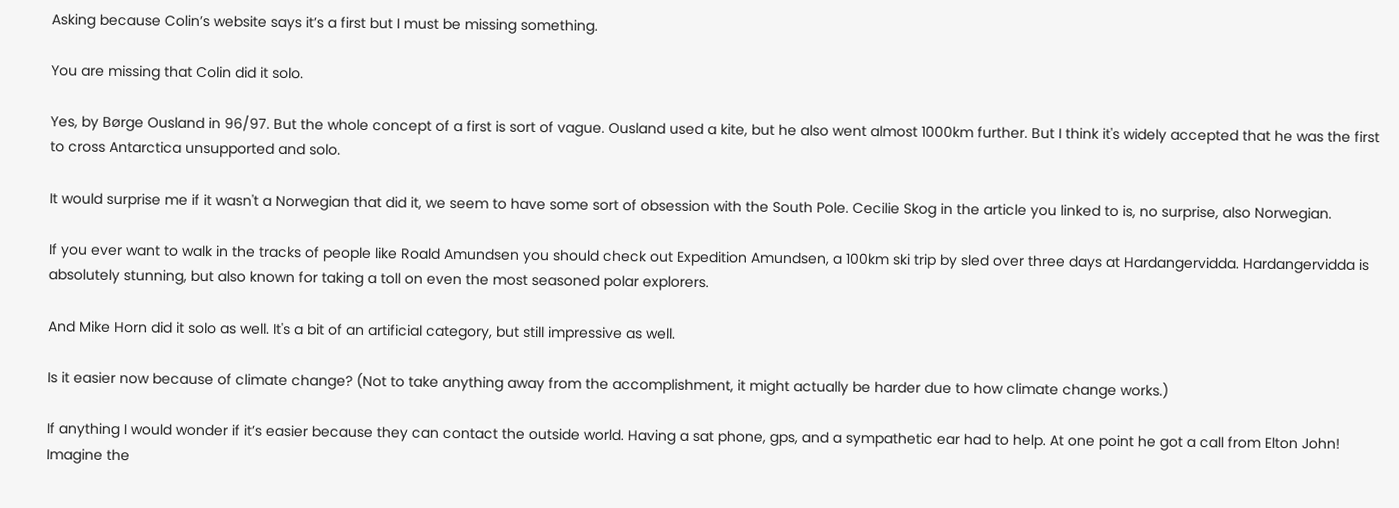Asking because Colin’s website says it’s a first but I must be missing something.

You are missing that Colin did it solo.

Yes, by Børge Ousland in 96/97. But the whole concept of a first is sort of vague. Ousland used a kite, but he also went almost 1000km further. But I think it's widely accepted that he was the first to cross Antarctica unsupported and solo.

It would surprise me if it wasn't a Norwegian that did it, we seem to have some sort of obsession with the South Pole. Cecilie Skog in the article you linked to is, no surprise, also Norwegian.

If you ever want to walk in the tracks of people like Roald Amundsen you should check out Expedition Amundsen, a 100km ski trip by sled over three days at Hardangervidda. Hardangervidda is absolutely stunning, but also known for taking a toll on even the most seasoned polar explorers.

And Mike Horn did it solo as well. It's a bit of an artificial category, but still impressive as well.

Is it easier now because of climate change? (Not to take anything away from the accomplishment, it might actually be harder due to how climate change works.)

If anything I would wonder if it’s easier because they can contact the outside world. Having a sat phone, gps, and a sympathetic ear had to help. At one point he got a call from Elton John! Imagine the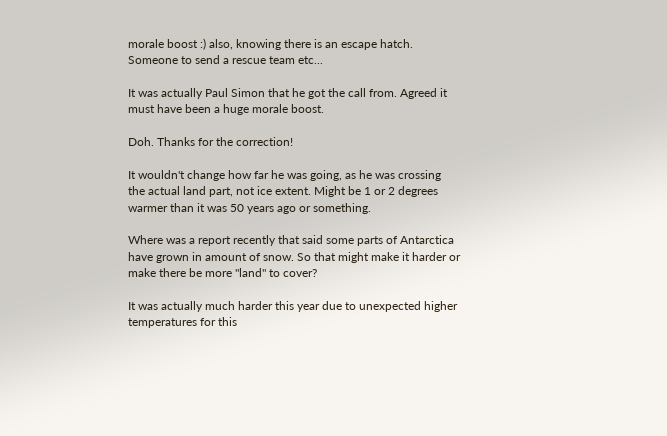morale boost :) also, knowing there is an escape hatch. Someone to send a rescue team etc...

It was actually Paul Simon that he got the call from. Agreed it must have been a huge morale boost.

Doh. Thanks for the correction!

It wouldn't change how far he was going, as he was crossing the actual land part, not ice extent. Might be 1 or 2 degrees warmer than it was 50 years ago or something.

Where was a report recently that said some parts of Antarctica have grown in amount of snow. So that might make it harder or make there be more "land" to cover?

It was actually much harder this year due to unexpected higher temperatures for this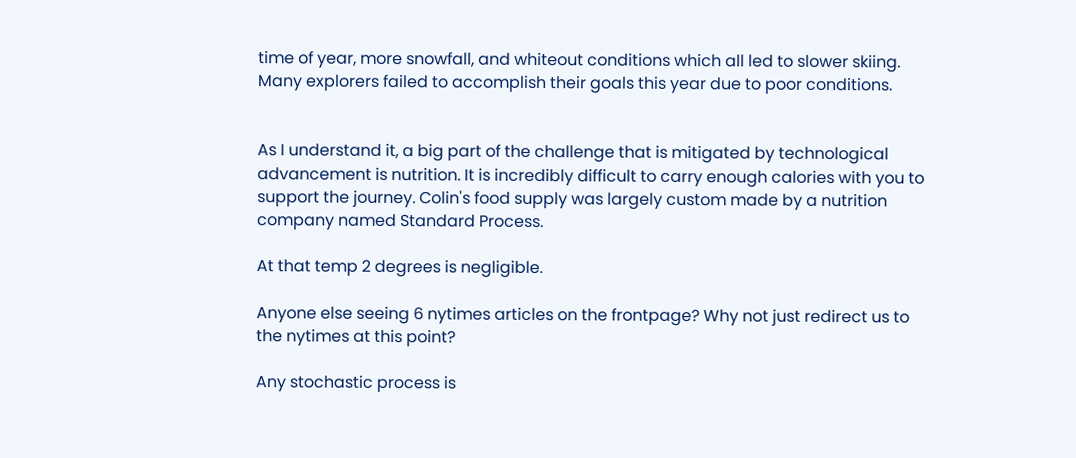time of year, more snowfall, and whiteout conditions which all led to slower skiing. Many explorers failed to accomplish their goals this year due to poor conditions.


As I understand it, a big part of the challenge that is mitigated by technological advancement is nutrition. It is incredibly difficult to carry enough calories with you to support the journey. Colin's food supply was largely custom made by a nutrition company named Standard Process.

At that temp 2 degrees is negligible.

Anyone else seeing 6 nytimes articles on the frontpage? Why not just redirect us to the nytimes at this point?

Any stochastic process is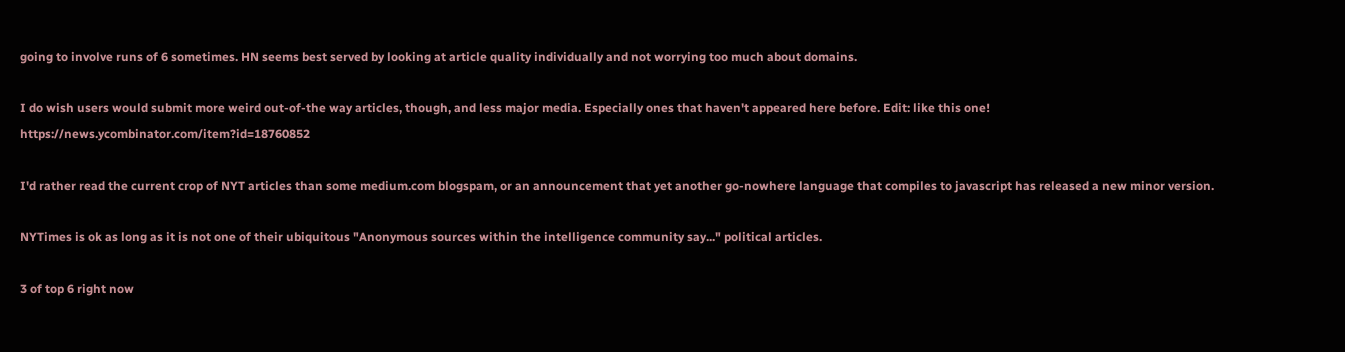going to involve runs of 6 sometimes. HN seems best served by looking at article quality individually and not worrying too much about domains.

I do wish users would submit more weird out-of-the way articles, though, and less major media. Especially ones that haven't appeared here before. Edit: like this one! https://news.ycombinator.com/item?id=18760852

I'd rather read the current crop of NYT articles than some medium.com blogspam, or an announcement that yet another go-nowhere language that compiles to javascript has released a new minor version.

NYTimes is ok as long as it is not one of their ubiquitous "Anonymous sources within the intelligence community say..." political articles.

3 of top 6 right now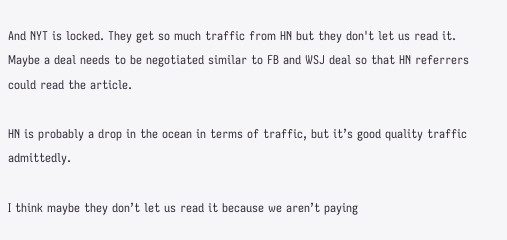And NYT is locked. They get so much traffic from HN but they don't let us read it. Maybe a deal needs to be negotiated similar to FB and WSJ deal so that HN referrers could read the article.

HN is probably a drop in the ocean in terms of traffic, but it’s good quality traffic admittedly.

I think maybe they don’t let us read it because we aren’t paying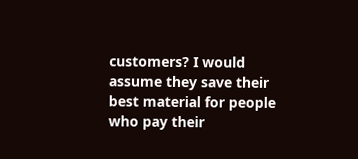customers? I would assume they save their best material for people who pay their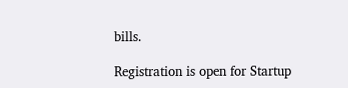bills.

Registration is open for Startup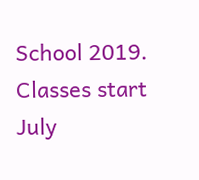School 2019. Classes start July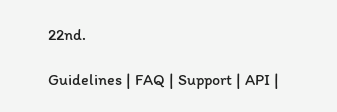22nd.

Guidelines | FAQ | Support | API |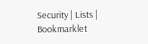Security | Lists | Bookmarklet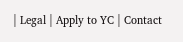| Legal | Apply to YC | Contact